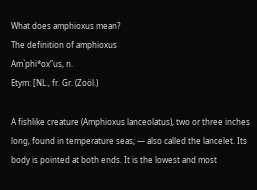What does amphioxus mean?
The definition of amphioxus
Am`phi*ox”us, n.
Etym: [NL., fr. Gr. (Zoöl.)

A fishlike creature (Amphioxus lanceolatus), two or three inches long, found in temperature seas; — also called the lancelet. Its body is pointed at both ends. It is the lowest and most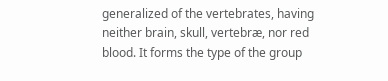generalized of the vertebrates, having neither brain, skull, vertebræ, nor red blood. It forms the type of the group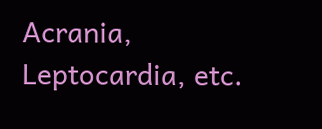Acrania, Leptocardia, etc.